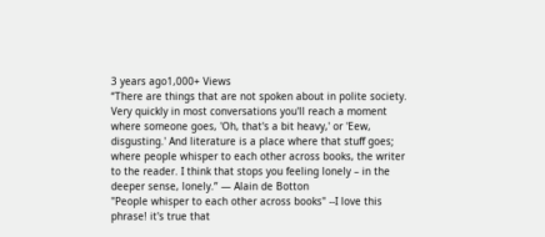3 years ago1,000+ Views
“There are things that are not spoken about in polite society. Very quickly in most conversations you'll reach a moment where someone goes, 'Oh, that's a bit heavy,' or 'Eew, disgusting.' And literature is a place where that stuff goes; where people whisper to each other across books, the writer to the reader. I think that stops you feeling lonely – in the deeper sense, lonely.” ― Alain de Botton
"People whisper to each other across books" --I love this phrase! it's true that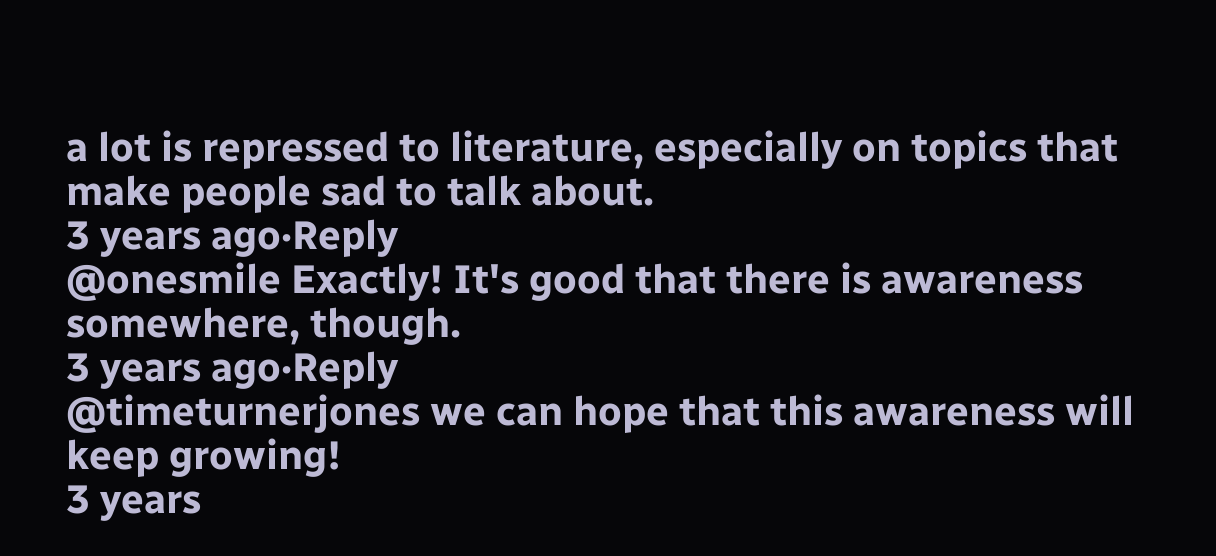a lot is repressed to literature, especially on topics that make people sad to talk about.
3 years ago·Reply
@onesmile Exactly! It's good that there is awareness somewhere, though.
3 years ago·Reply
@timeturnerjones we can hope that this awareness will keep growing!
3 years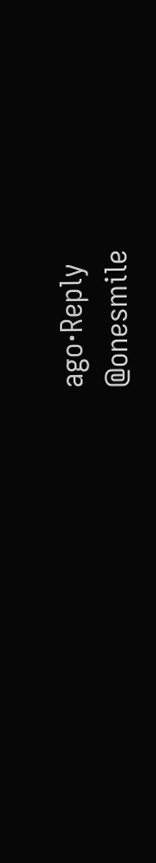ago·Reply
@onesmile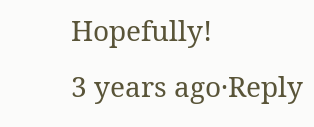Hopefully!
3 years ago·Reply